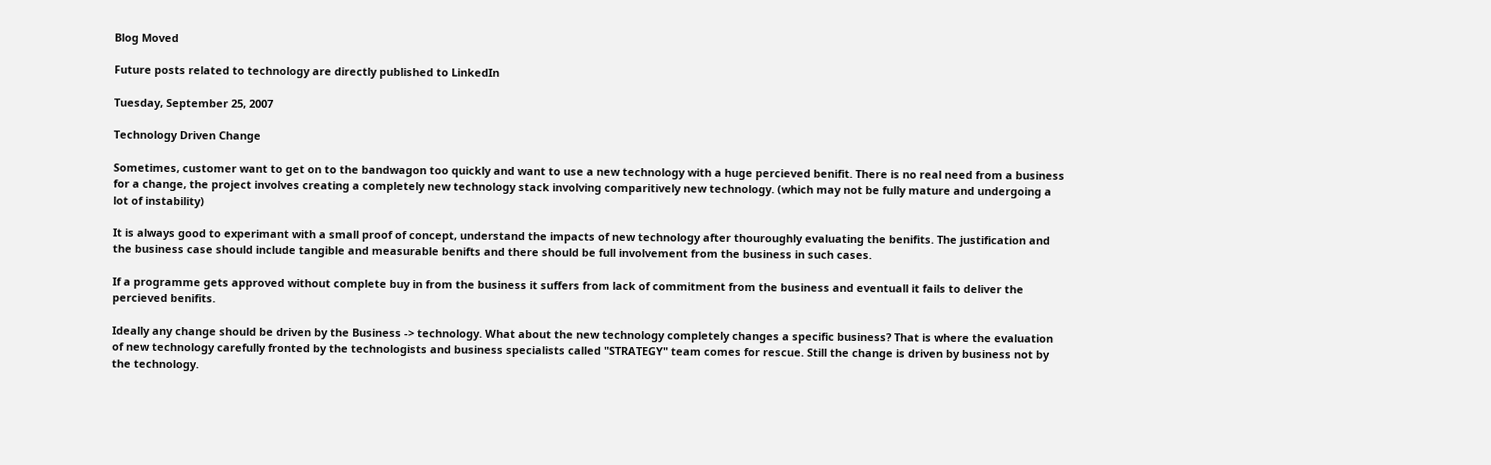Blog Moved

Future posts related to technology are directly published to LinkedIn

Tuesday, September 25, 2007

Technology Driven Change

Sometimes, customer want to get on to the bandwagon too quickly and want to use a new technology with a huge percieved benifit. There is no real need from a business for a change, the project involves creating a completely new technology stack involving comparitively new technology. (which may not be fully mature and undergoing a lot of instability)

It is always good to experimant with a small proof of concept, understand the impacts of new technology after thouroughly evaluating the benifits. The justification and the business case should include tangible and measurable benifts and there should be full involvement from the business in such cases.

If a programme gets approved without complete buy in from the business it suffers from lack of commitment from the business and eventuall it fails to deliver the percieved benifits.

Ideally any change should be driven by the Business -> technology. What about the new technology completely changes a specific business? That is where the evaluation of new technology carefully fronted by the technologists and business specialists called "STRATEGY" team comes for rescue. Still the change is driven by business not by the technology.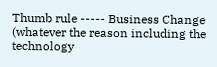Thumb rule ----- Business Change (whatever the reason including the technology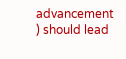advancement ) should lead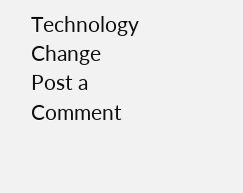Technology Change
Post a Comment